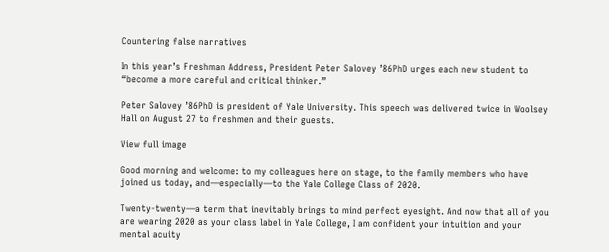Countering false narratives

In this year’s Freshman Address, President Peter Salovey ’86PhD urges each new student to “become a more careful and critical thinker.”

Peter Salovey ’86PhD is president of Yale University. This speech was delivered twice in Woolsey Hall on August 27 to freshmen and their guests.

View full image

Good morning and welcome: to my colleagues here on stage, to the family members who have joined us today, and—especially—to the Yale College Class of 2020.

Twenty-twenty—a term that inevitably brings to mind perfect eyesight. And now that all of you are wearing 2020 as your class label in Yale College, I am confident your intuition and your mental acuity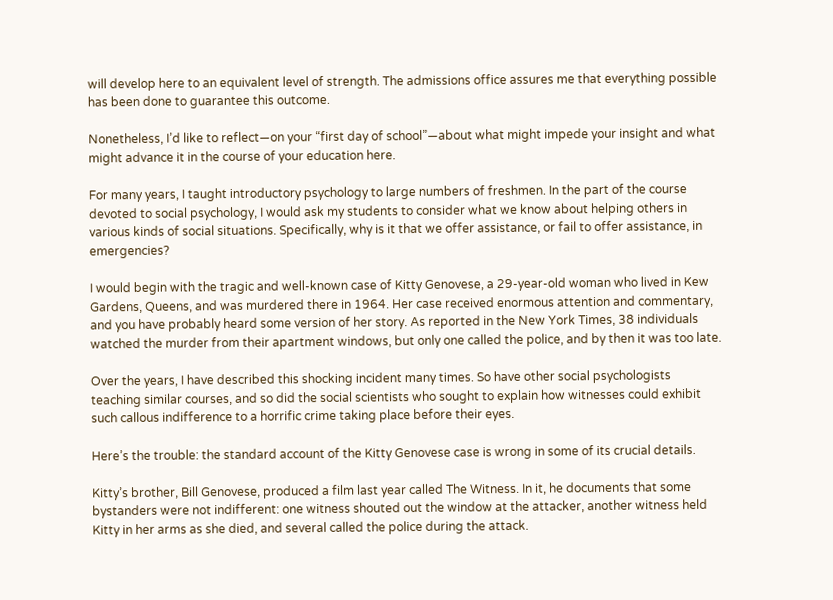will develop here to an equivalent level of strength. The admissions office assures me that everything possible has been done to guarantee this outcome.

Nonetheless, I’d like to reflect—on your “first day of school”—about what might impede your insight and what might advance it in the course of your education here.

For many years, I taught introductory psychology to large numbers of freshmen. In the part of the course devoted to social psychology, I would ask my students to consider what we know about helping others in various kinds of social situations. Specifically, why is it that we offer assistance, or fail to offer assistance, in emergencies?

I would begin with the tragic and well-known case of Kitty Genovese, a 29-year-old woman who lived in Kew Gardens, Queens, and was murdered there in 1964. Her case received enormous attention and commentary, and you have probably heard some version of her story. As reported in the New York Times, 38 individuals watched the murder from their apartment windows, but only one called the police, and by then it was too late.

Over the years, I have described this shocking incident many times. So have other social psychologists teaching similar courses, and so did the social scientists who sought to explain how witnesses could exhibit such callous indifference to a horrific crime taking place before their eyes.

Here’s the trouble: the standard account of the Kitty Genovese case is wrong in some of its crucial details.

Kitty’s brother, Bill Genovese, produced a film last year called The Witness. In it, he documents that some bystanders were not indifferent: one witness shouted out the window at the attacker, another witness held Kitty in her arms as she died, and several called the police during the attack.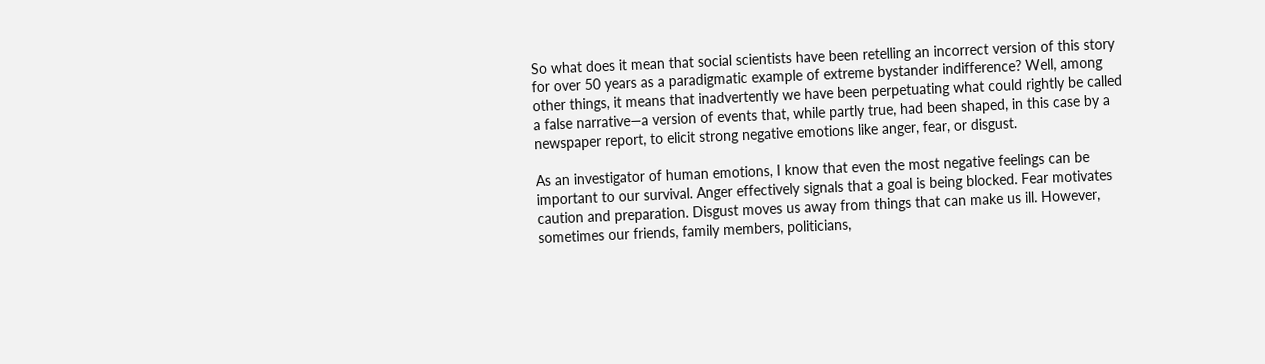So what does it mean that social scientists have been retelling an incorrect version of this story for over 50 years as a paradigmatic example of extreme bystander indifference? Well, among other things, it means that inadvertently we have been perpetuating what could rightly be called a false narrative—a version of events that, while partly true, had been shaped, in this case by a newspaper report, to elicit strong negative emotions like anger, fear, or disgust.

As an investigator of human emotions, I know that even the most negative feelings can be important to our survival. Anger effectively signals that a goal is being blocked. Fear motivates caution and preparation. Disgust moves us away from things that can make us ill. However, sometimes our friends, family members, politicians,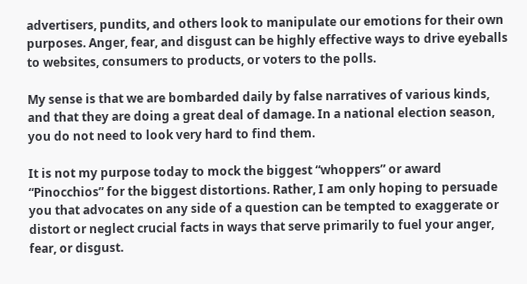advertisers, pundits, and others look to manipulate our emotions for their own purposes. Anger, fear, and disgust can be highly effective ways to drive eyeballs to websites, consumers to products, or voters to the polls.

My sense is that we are bombarded daily by false narratives of various kinds, and that they are doing a great deal of damage. In a national election season, you do not need to look very hard to find them.

It is not my purpose today to mock the biggest “whoppers” or award “Pinocchios” for the biggest distortions. Rather, I am only hoping to persuade you that advocates on any side of a question can be tempted to exaggerate or distort or neglect crucial facts in ways that serve primarily to fuel your anger, fear, or disgust.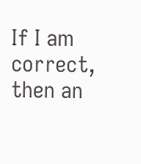If I am correct, then an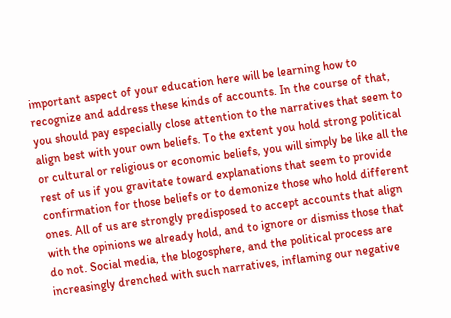important aspect of your education here will be learning how to recognize and address these kinds of accounts. In the course of that, you should pay especially close attention to the narratives that seem to align best with your own beliefs. To the extent you hold strong political or cultural or religious or economic beliefs, you will simply be like all the rest of us if you gravitate toward explanations that seem to provide confirmation for those beliefs or to demonize those who hold different ones. All of us are strongly predisposed to accept accounts that align with the opinions we already hold, and to ignore or dismiss those that do not. Social media, the blogosphere, and the political process are increasingly drenched with such narratives, inflaming our negative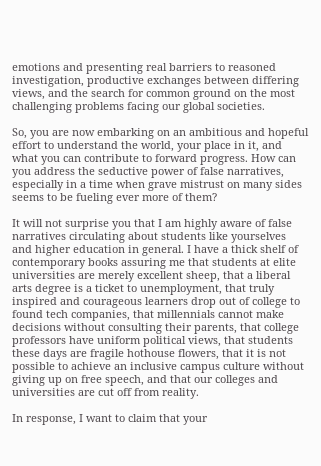emotions and presenting real barriers to reasoned investigation, productive exchanges between differing views, and the search for common ground on the most challenging problems facing our global societies.

So, you are now embarking on an ambitious and hopeful effort to understand the world, your place in it, and what you can contribute to forward progress. How can you address the seductive power of false narratives, especially in a time when grave mistrust on many sides seems to be fueling ever more of them?

It will not surprise you that I am highly aware of false narratives circulating about students like yourselves and higher education in general. I have a thick shelf of contemporary books assuring me that students at elite universities are merely excellent sheep, that a liberal arts degree is a ticket to unemployment, that truly inspired and courageous learners drop out of college to found tech companies, that millennials cannot make decisions without consulting their parents, that college professors have uniform political views, that students these days are fragile hothouse flowers, that it is not possible to achieve an inclusive campus culture without giving up on free speech, and that our colleges and universities are cut off from reality.

In response, I want to claim that your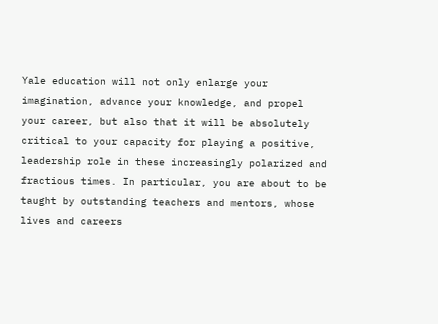Yale education will not only enlarge your imagination, advance your knowledge, and propel your career, but also that it will be absolutely critical to your capacity for playing a positive, leadership role in these increasingly polarized and fractious times. In particular, you are about to be taught by outstanding teachers and mentors, whose lives and careers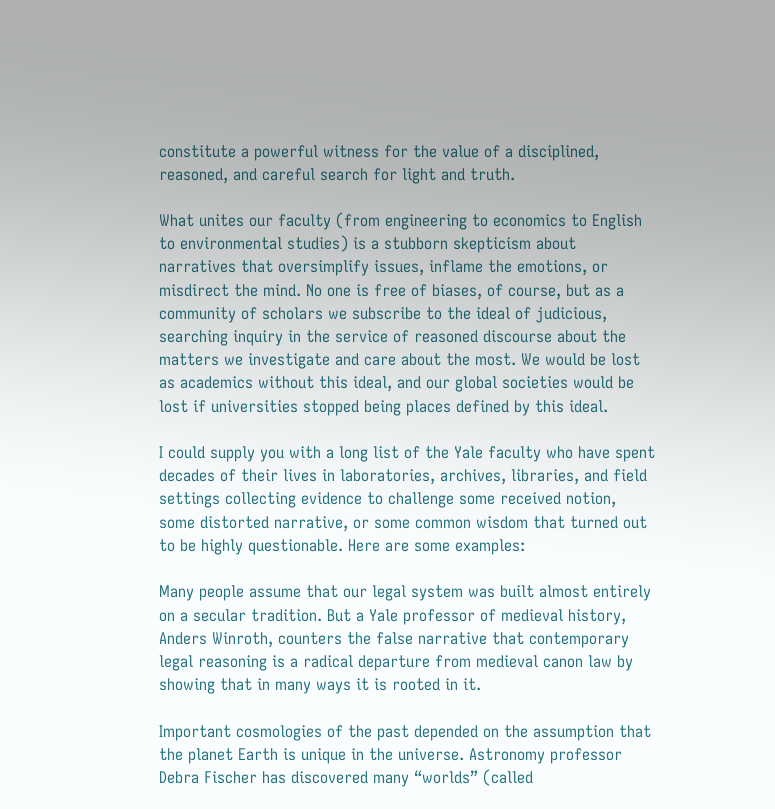constitute a powerful witness for the value of a disciplined, reasoned, and careful search for light and truth.

What unites our faculty (from engineering to economics to English to environmental studies) is a stubborn skepticism about narratives that oversimplify issues, inflame the emotions, or misdirect the mind. No one is free of biases, of course, but as a community of scholars we subscribe to the ideal of judicious, searching inquiry in the service of reasoned discourse about the matters we investigate and care about the most. We would be lost as academics without this ideal, and our global societies would be lost if universities stopped being places defined by this ideal.

I could supply you with a long list of the Yale faculty who have spent decades of their lives in laboratories, archives, libraries, and field settings collecting evidence to challenge some received notion, some distorted narrative, or some common wisdom that turned out to be highly questionable. Here are some examples:

Many people assume that our legal system was built almost entirely on a secular tradition. But a Yale professor of medieval history, Anders Winroth, counters the false narrative that contemporary legal reasoning is a radical departure from medieval canon law by showing that in many ways it is rooted in it.

Important cosmologies of the past depended on the assumption that the planet Earth is unique in the universe. Astronomy professor Debra Fischer has discovered many “worlds” (called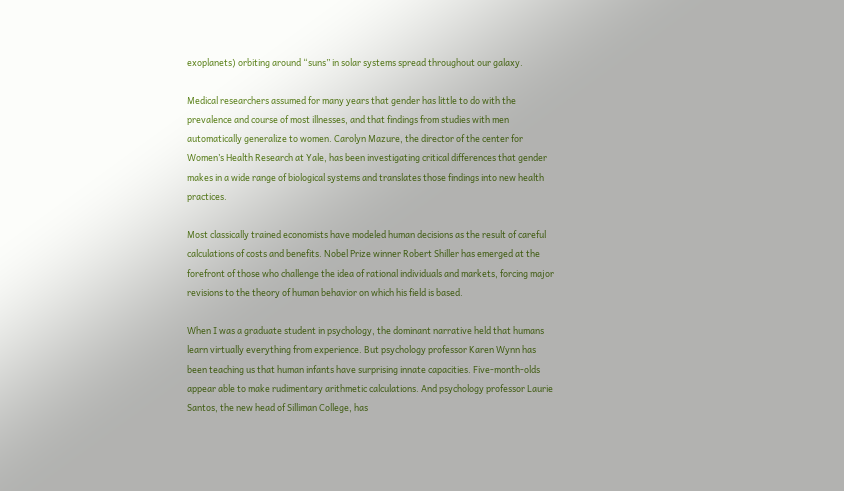exoplanets) orbiting around “suns” in solar systems spread throughout our galaxy.

Medical researchers assumed for many years that gender has little to do with the prevalence and course of most illnesses, and that findings from studies with men automatically generalize to women. Carolyn Mazure, the director of the center for Women’s Health Research at Yale, has been investigating critical differences that gender makes in a wide range of biological systems and translates those findings into new health practices.

Most classically trained economists have modeled human decisions as the result of careful calculations of costs and benefits. Nobel Prize winner Robert Shiller has emerged at the forefront of those who challenge the idea of rational individuals and markets, forcing major revisions to the theory of human behavior on which his field is based.

When I was a graduate student in psychology, the dominant narrative held that humans learn virtually everything from experience. But psychology professor Karen Wynn has been teaching us that human infants have surprising innate capacities. Five-month-olds appear able to make rudimentary arithmetic calculations. And psychology professor Laurie Santos, the new head of Silliman College, has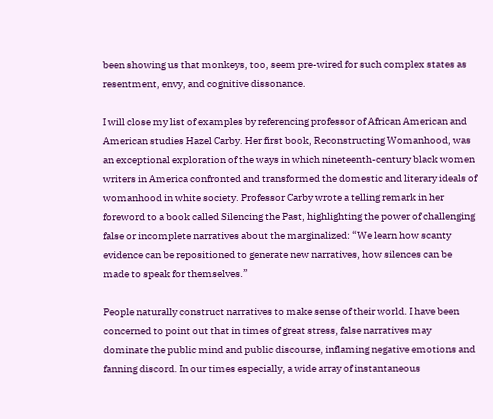been showing us that monkeys, too, seem pre-wired for such complex states as resentment, envy, and cognitive dissonance.

I will close my list of examples by referencing professor of African American and American studies Hazel Carby. Her first book, Reconstructing Womanhood, was an exceptional exploration of the ways in which nineteenth-century black women writers in America confronted and transformed the domestic and literary ideals of womanhood in white society. Professor Carby wrote a telling remark in her foreword to a book called Silencing the Past, highlighting the power of challenging false or incomplete narratives about the marginalized: “We learn how scanty evidence can be repositioned to generate new narratives, how silences can be made to speak for themselves.”

People naturally construct narratives to make sense of their world. I have been concerned to point out that in times of great stress, false narratives may dominate the public mind and public discourse, inflaming negative emotions and fanning discord. In our times especially, a wide array of instantaneous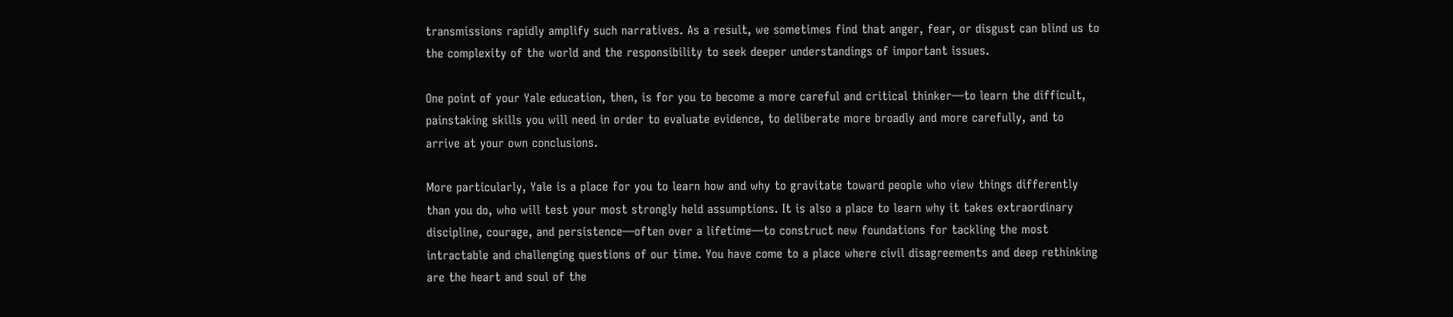transmissions rapidly amplify such narratives. As a result, we sometimes find that anger, fear, or disgust can blind us to the complexity of the world and the responsibility to seek deeper understandings of important issues.

One point of your Yale education, then, is for you to become a more careful and critical thinker—to learn the difficult, painstaking skills you will need in order to evaluate evidence, to deliberate more broadly and more carefully, and to arrive at your own conclusions.

More particularly, Yale is a place for you to learn how and why to gravitate toward people who view things differently than you do, who will test your most strongly held assumptions. It is also a place to learn why it takes extraordinary discipline, courage, and persistence—often over a lifetime—to construct new foundations for tackling the most intractable and challenging questions of our time. You have come to a place where civil disagreements and deep rethinking are the heart and soul of the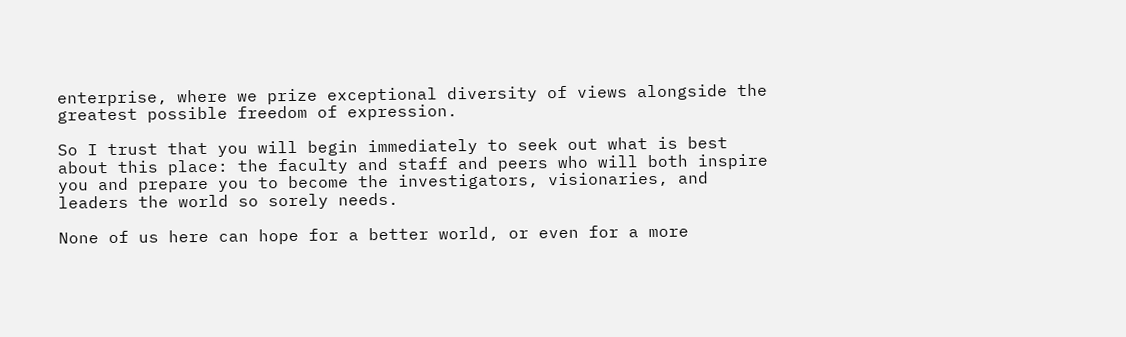enterprise, where we prize exceptional diversity of views alongside the greatest possible freedom of expression.

So I trust that you will begin immediately to seek out what is best about this place: the faculty and staff and peers who will both inspire you and prepare you to become the investigators, visionaries, and leaders the world so sorely needs.

None of us here can hope for a better world, or even for a more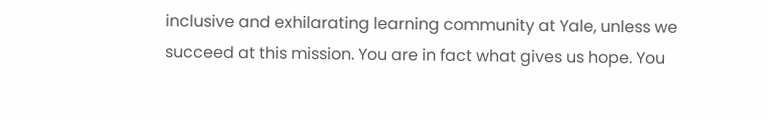inclusive and exhilarating learning community at Yale, unless we succeed at this mission. You are in fact what gives us hope. You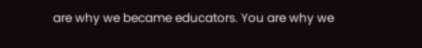are why we became educators. You are why we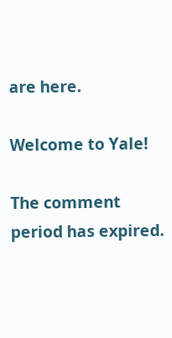are here.

Welcome to Yale!

The comment period has expired.